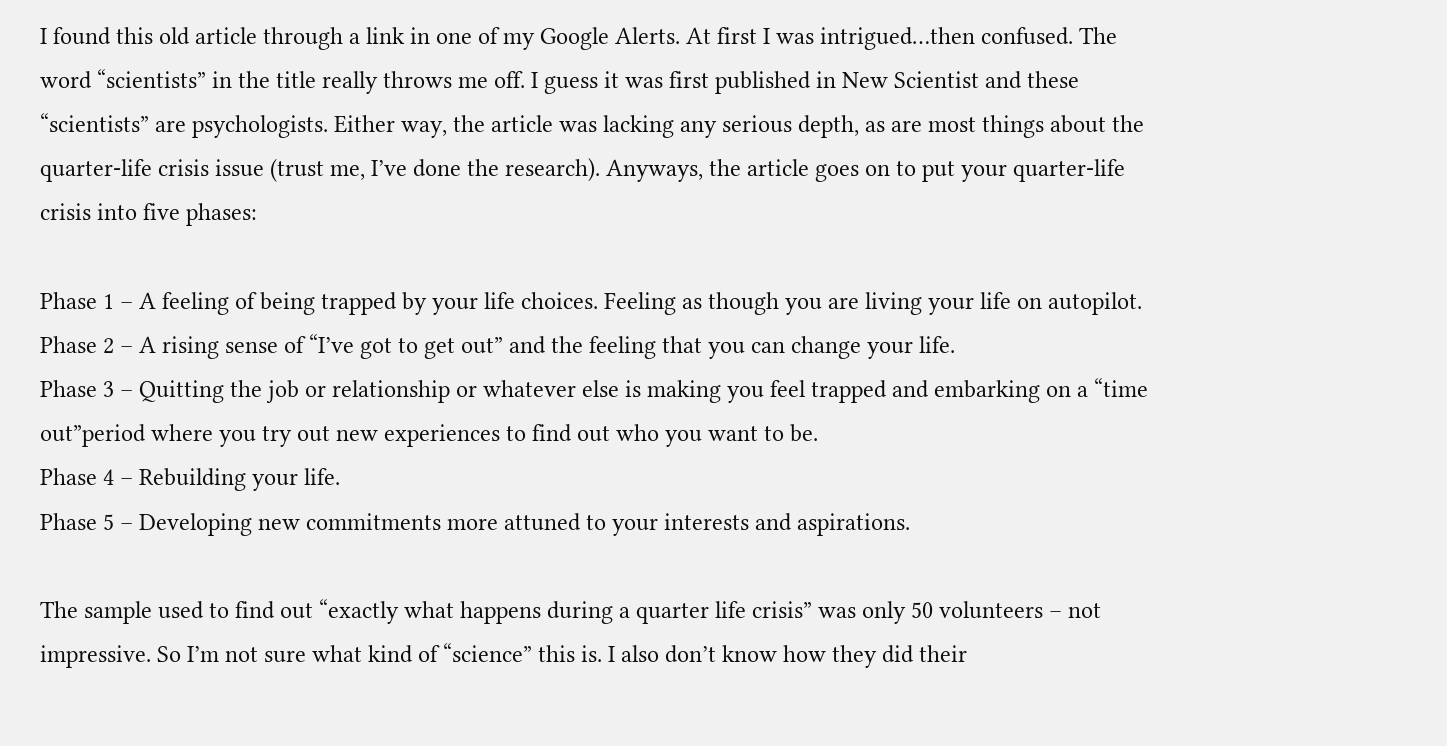I found this old article through a link in one of my Google Alerts. At first I was intrigued…then confused. The word “scientists” in the title really throws me off. I guess it was first published in New Scientist and these “scientists” are psychologists. Either way, the article was lacking any serious depth, as are most things about the quarter-life crisis issue (trust me, I’ve done the research). Anyways, the article goes on to put your quarter-life crisis into five phases:

Phase 1 – A feeling of being trapped by your life choices. Feeling as though you are living your life on autopilot.
Phase 2 – A rising sense of “I’ve got to get out” and the feeling that you can change your life.
Phase 3 – Quitting the job or relationship or whatever else is making you feel trapped and embarking on a “time out”period where you try out new experiences to find out who you want to be.
Phase 4 – Rebuilding your life.
Phase 5 – Developing new commitments more attuned to your interests and aspirations.

The sample used to find out “exactly what happens during a quarter life crisis” was only 50 volunteers – not impressive. So I’m not sure what kind of “science” this is. I also don’t know how they did their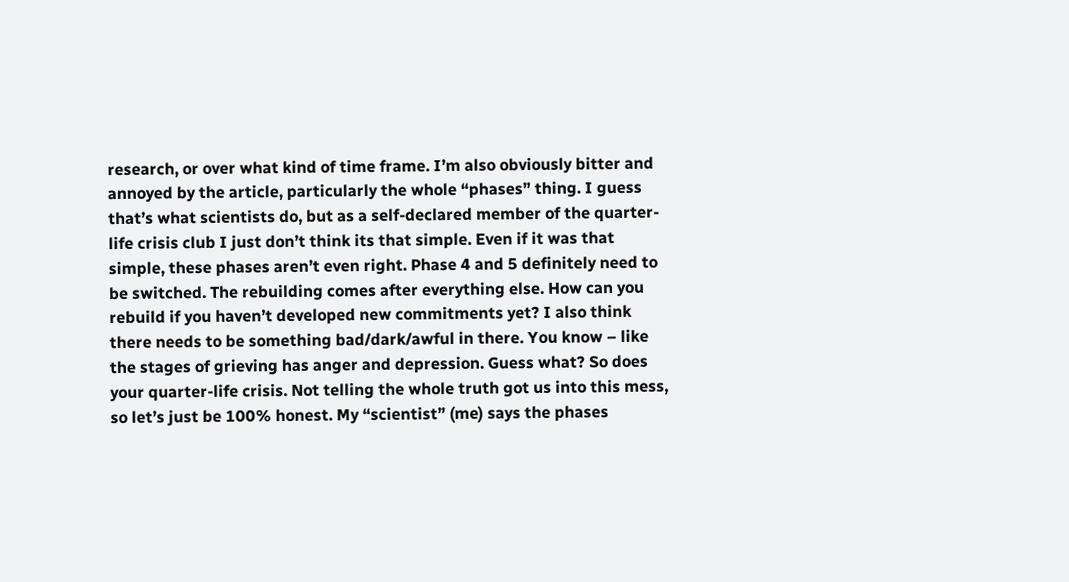research, or over what kind of time frame. I’m also obviously bitter and annoyed by the article, particularly the whole “phases” thing. I guess that’s what scientists do, but as a self-declared member of the quarter-life crisis club I just don’t think its that simple. Even if it was that simple, these phases aren’t even right. Phase 4 and 5 definitely need to be switched. The rebuilding comes after everything else. How can you rebuild if you haven’t developed new commitments yet? I also think there needs to be something bad/dark/awful in there. You know – like the stages of grieving has anger and depression. Guess what? So does your quarter-life crisis. Not telling the whole truth got us into this mess, so let’s just be 100% honest. My “scientist” (me) says the phases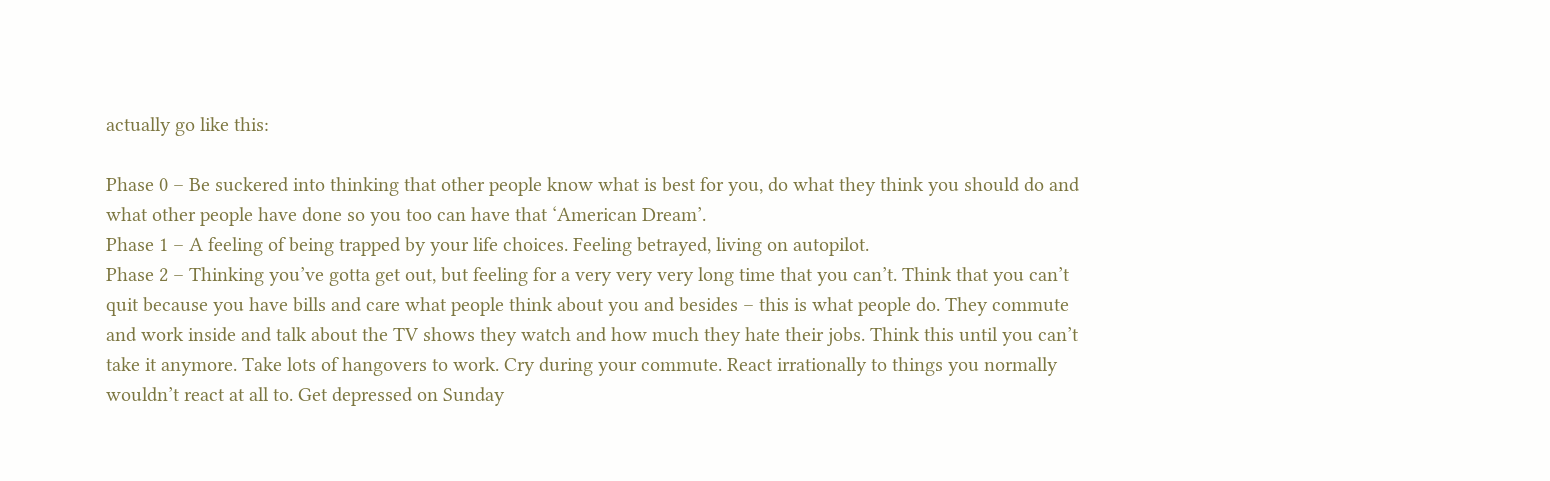actually go like this:

Phase 0 – Be suckered into thinking that other people know what is best for you, do what they think you should do and what other people have done so you too can have that ‘American Dream’.
Phase 1 – A feeling of being trapped by your life choices. Feeling betrayed, living on autopilot.
Phase 2 – Thinking you’ve gotta get out, but feeling for a very very very long time that you can’t. Think that you can’t quit because you have bills and care what people think about you and besides – this is what people do. They commute and work inside and talk about the TV shows they watch and how much they hate their jobs. Think this until you can’t take it anymore. Take lots of hangovers to work. Cry during your commute. React irrationally to things you normally wouldn’t react at all to. Get depressed on Sunday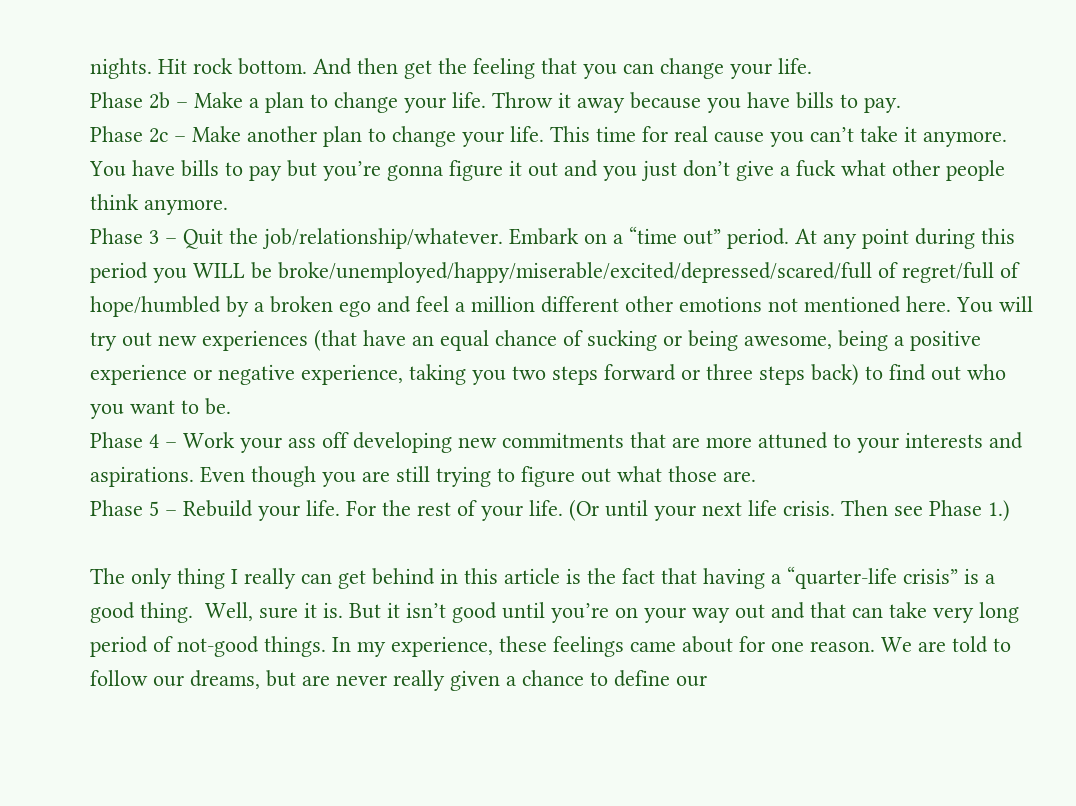nights. Hit rock bottom. And then get the feeling that you can change your life.
Phase 2b – Make a plan to change your life. Throw it away because you have bills to pay.
Phase 2c – Make another plan to change your life. This time for real cause you can’t take it anymore. You have bills to pay but you’re gonna figure it out and you just don’t give a fuck what other people think anymore.
Phase 3 – Quit the job/relationship/whatever. Embark on a “time out” period. At any point during this period you WILL be broke/unemployed/happy/miserable/excited/depressed/scared/full of regret/full of hope/humbled by a broken ego and feel a million different other emotions not mentioned here. You will try out new experiences (that have an equal chance of sucking or being awesome, being a positive experience or negative experience, taking you two steps forward or three steps back) to find out who you want to be.
Phase 4 – Work your ass off developing new commitments that are more attuned to your interests and aspirations. Even though you are still trying to figure out what those are.
Phase 5 – Rebuild your life. For the rest of your life. (Or until your next life crisis. Then see Phase 1.)

The only thing I really can get behind in this article is the fact that having a “quarter-life crisis” is a good thing.  Well, sure it is. But it isn’t good until you’re on your way out and that can take very long period of not-good things. In my experience, these feelings came about for one reason. We are told to follow our dreams, but are never really given a chance to define our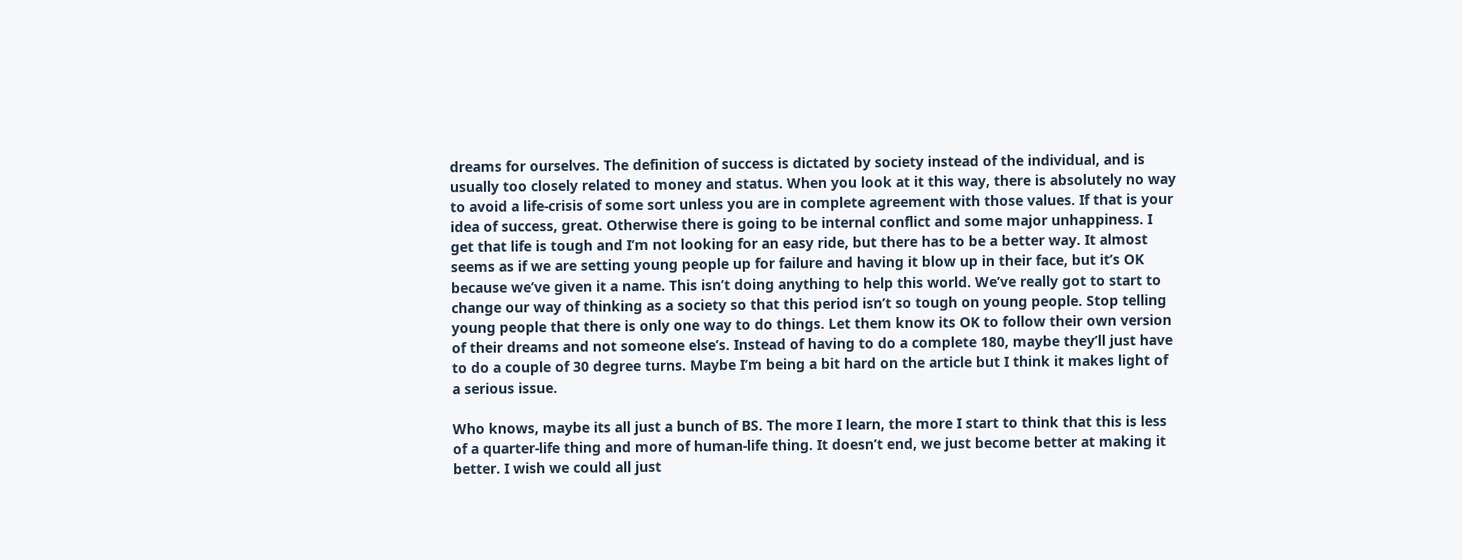dreams for ourselves. The definition of success is dictated by society instead of the individual, and is usually too closely related to money and status. When you look at it this way, there is absolutely no way to avoid a life-crisis of some sort unless you are in complete agreement with those values. If that is your idea of success, great. Otherwise there is going to be internal conflict and some major unhappiness. I get that life is tough and I’m not looking for an easy ride, but there has to be a better way. It almost seems as if we are setting young people up for failure and having it blow up in their face, but it’s OK because we’ve given it a name. This isn’t doing anything to help this world. We’ve really got to start to change our way of thinking as a society so that this period isn’t so tough on young people. Stop telling young people that there is only one way to do things. Let them know its OK to follow their own version of their dreams and not someone else’s. Instead of having to do a complete 180, maybe they’ll just have to do a couple of 30 degree turns. Maybe I’m being a bit hard on the article but I think it makes light of a serious issue.

Who knows, maybe its all just a bunch of BS. The more I learn, the more I start to think that this is less of a quarter-life thing and more of human-life thing. It doesn’t end, we just become better at making it better. I wish we could all just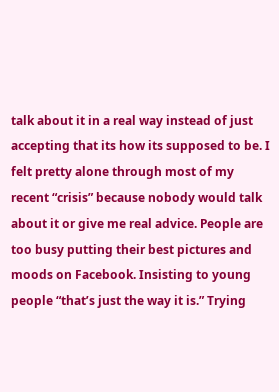talk about it in a real way instead of just accepting that its how its supposed to be. I felt pretty alone through most of my recent “crisis” because nobody would talk about it or give me real advice. People are too busy putting their best pictures and moods on Facebook. Insisting to young people “that’s just the way it is.” Trying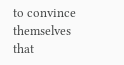to convince themselves that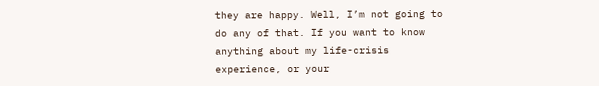they are happy. Well, I’m not going to do any of that. If you want to know anything about my life-crisis experience, or your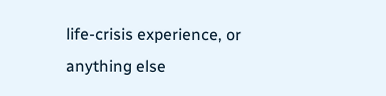life-crisis experience, or anything else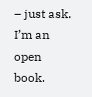– just ask. I’m an open book.